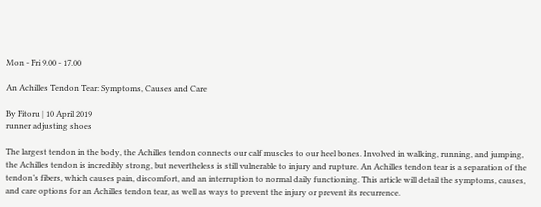Mon - Fri 9.00 - 17.00

An Achilles Tendon Tear: Symptoms, Causes and Care

By Fitoru | 10 April 2019
runner adjusting shoes

The largest tendon in the body, the Achilles tendon connects our calf muscles to our heel bones. Involved in walking, running, and jumping, the Achilles tendon is incredibly strong, but nevertheless is still vulnerable to injury and rupture. An Achilles tendon tear is a separation of the tendon’s fibers, which causes pain, discomfort, and an interruption to normal daily functioning. This article will detail the symptoms, causes, and care options for an Achilles tendon tear, as well as ways to prevent the injury or prevent its recurrence.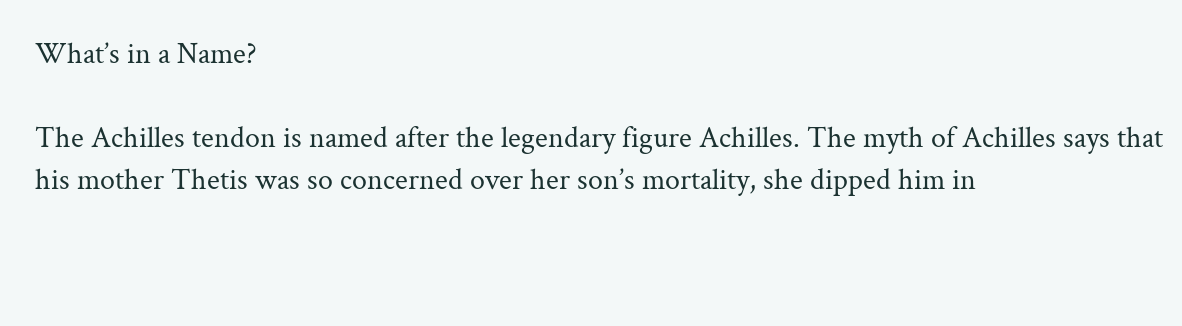What’s in a Name?

The Achilles tendon is named after the legendary figure Achilles. The myth of Achilles says that his mother Thetis was so concerned over her son’s mortality, she dipped him in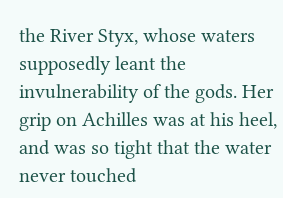the River Styx, whose waters supposedly leant the invulnerability of the gods. Her grip on Achilles was at his heel, and was so tight that the water never touched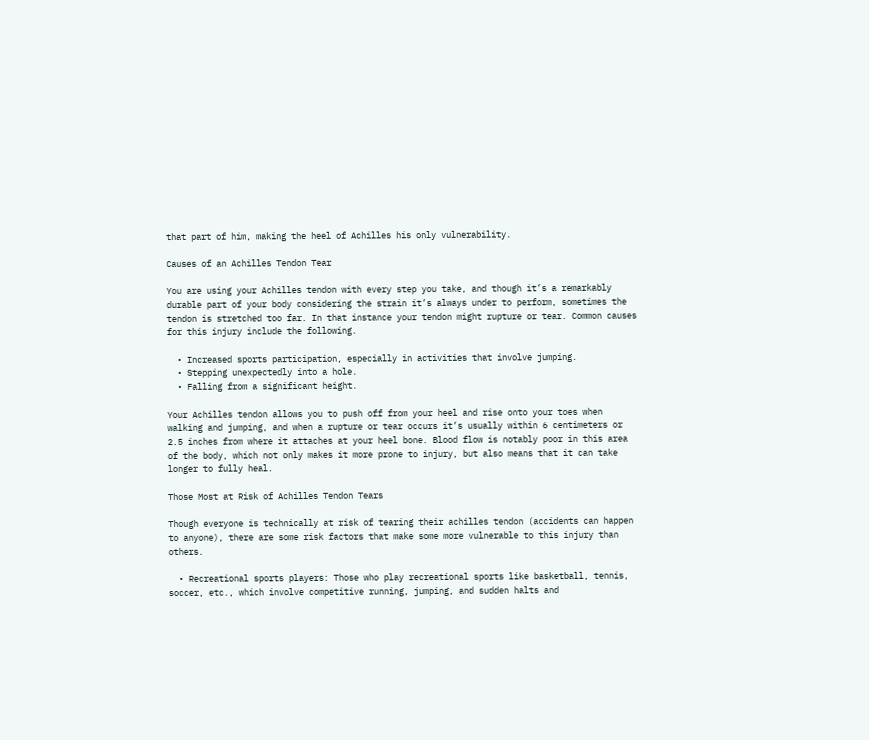that part of him, making the heel of Achilles his only vulnerability.

Causes of an Achilles Tendon Tear

You are using your Achilles tendon with every step you take, and though it’s a remarkably durable part of your body considering the strain it’s always under to perform, sometimes the tendon is stretched too far. In that instance your tendon might rupture or tear. Common causes for this injury include the following.

  • Increased sports participation, especially in activities that involve jumping.
  • Stepping unexpectedly into a hole.
  • Falling from a significant height.

Your Achilles tendon allows you to push off from your heel and rise onto your toes when walking and jumping, and when a rupture or tear occurs it’s usually within 6 centimeters or 2.5 inches from where it attaches at your heel bone. Blood flow is notably poor in this area of the body, which not only makes it more prone to injury, but also means that it can take longer to fully heal.

Those Most at Risk of Achilles Tendon Tears

Though everyone is technically at risk of tearing their achilles tendon (accidents can happen to anyone), there are some risk factors that make some more vulnerable to this injury than others.

  • Recreational sports players: Those who play recreational sports like basketball, tennis, soccer, etc., which involve competitive running, jumping, and sudden halts and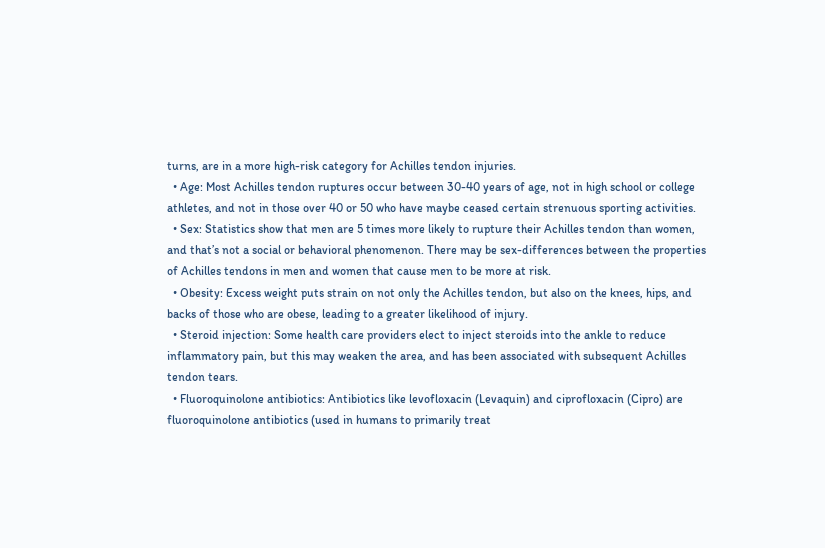turns, are in a more high-risk category for Achilles tendon injuries.
  • Age: Most Achilles tendon ruptures occur between 30-40 years of age, not in high school or college athletes, and not in those over 40 or 50 who have maybe ceased certain strenuous sporting activities.
  • Sex: Statistics show that men are 5 times more likely to rupture their Achilles tendon than women, and that’s not a social or behavioral phenomenon. There may be sex-differences between the properties of Achilles tendons in men and women that cause men to be more at risk.
  • Obesity: Excess weight puts strain on not only the Achilles tendon, but also on the knees, hips, and backs of those who are obese, leading to a greater likelihood of injury.
  • Steroid injection: Some health care providers elect to inject steroids into the ankle to reduce inflammatory pain, but this may weaken the area, and has been associated with subsequent Achilles tendon tears.
  • Fluoroquinolone antibiotics: Antibiotics like levofloxacin (Levaquin) and ciprofloxacin (Cipro) are fluoroquinolone antibiotics (used in humans to primarily treat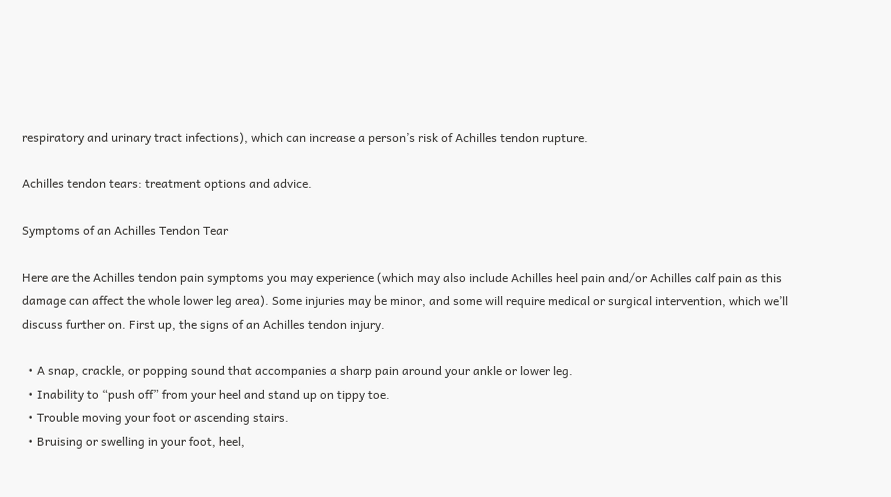respiratory and urinary tract infections), which can increase a person’s risk of Achilles tendon rupture.

Achilles tendon tears: treatment options and advice.

Symptoms of an Achilles Tendon Tear

Here are the Achilles tendon pain symptoms you may experience (which may also include Achilles heel pain and/or Achilles calf pain as this damage can affect the whole lower leg area). Some injuries may be minor, and some will require medical or surgical intervention, which we’ll discuss further on. First up, the signs of an Achilles tendon injury.

  • A snap, crackle, or popping sound that accompanies a sharp pain around your ankle or lower leg.
  • Inability to “push off” from your heel and stand up on tippy toe.
  • Trouble moving your foot or ascending stairs.
  • Bruising or swelling in your foot, heel,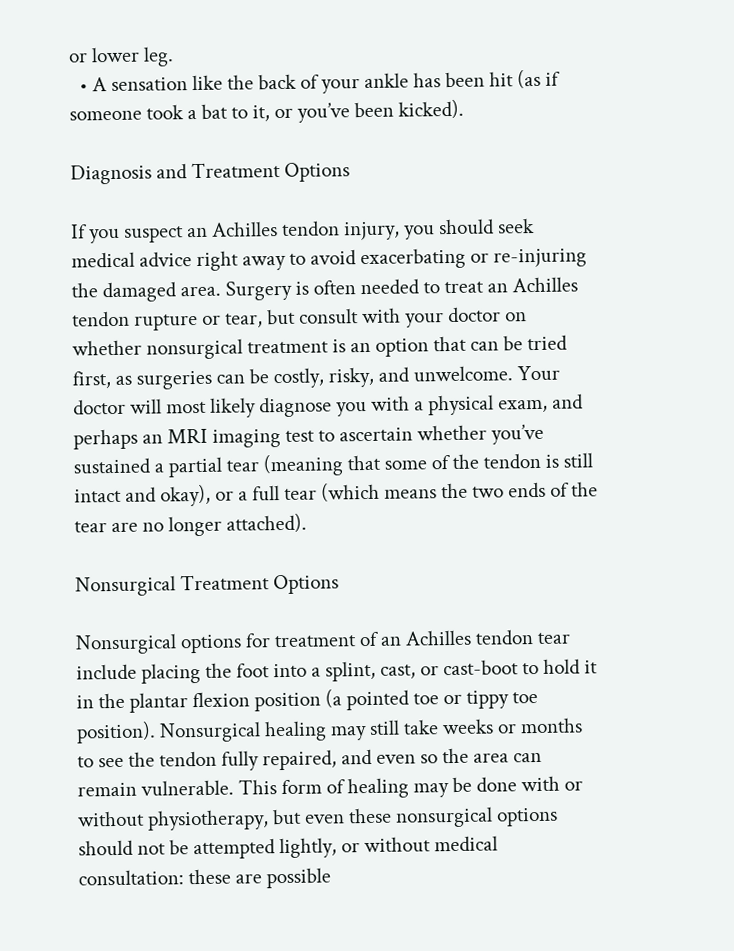or lower leg.
  • A sensation like the back of your ankle has been hit (as if someone took a bat to it, or you’ve been kicked).

Diagnosis and Treatment Options

If you suspect an Achilles tendon injury, you should seek medical advice right away to avoid exacerbating or re-injuring the damaged area. Surgery is often needed to treat an Achilles tendon rupture or tear, but consult with your doctor on whether nonsurgical treatment is an option that can be tried first, as surgeries can be costly, risky, and unwelcome. Your doctor will most likely diagnose you with a physical exam, and perhaps an MRI imaging test to ascertain whether you’ve sustained a partial tear (meaning that some of the tendon is still intact and okay), or a full tear (which means the two ends of the tear are no longer attached).

Nonsurgical Treatment Options

Nonsurgical options for treatment of an Achilles tendon tear include placing the foot into a splint, cast, or cast-boot to hold it in the plantar flexion position (a pointed toe or tippy toe position). Nonsurgical healing may still take weeks or months to see the tendon fully repaired, and even so the area can remain vulnerable. This form of healing may be done with or without physiotherapy, but even these nonsurgical options should not be attempted lightly, or without medical consultation: these are possible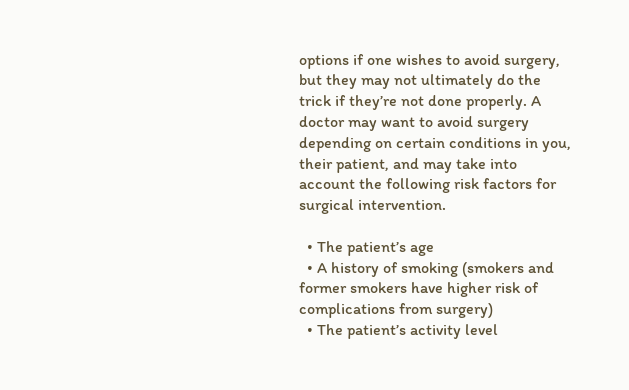options if one wishes to avoid surgery, but they may not ultimately do the trick if they’re not done properly. A doctor may want to avoid surgery depending on certain conditions in you, their patient, and may take into account the following risk factors for surgical intervention.

  • The patient’s age
  • A history of smoking (smokers and former smokers have higher risk of complications from surgery)
  • The patient’s activity level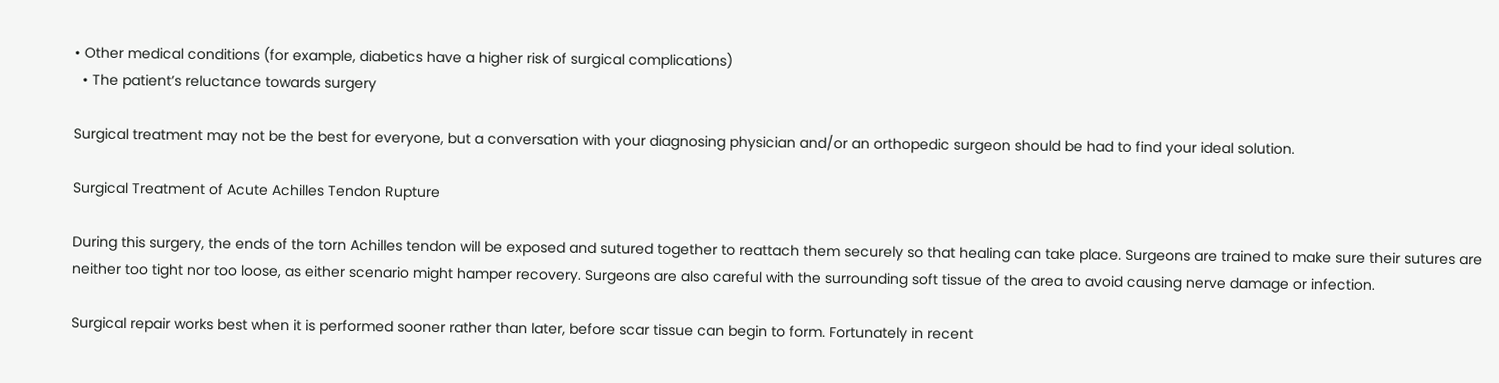• Other medical conditions (for example, diabetics have a higher risk of surgical complications)
  • The patient’s reluctance towards surgery

Surgical treatment may not be the best for everyone, but a conversation with your diagnosing physician and/or an orthopedic surgeon should be had to find your ideal solution.

Surgical Treatment of Acute Achilles Tendon Rupture

During this surgery, the ends of the torn Achilles tendon will be exposed and sutured together to reattach them securely so that healing can take place. Surgeons are trained to make sure their sutures are neither too tight nor too loose, as either scenario might hamper recovery. Surgeons are also careful with the surrounding soft tissue of the area to avoid causing nerve damage or infection.

Surgical repair works best when it is performed sooner rather than later, before scar tissue can begin to form. Fortunately in recent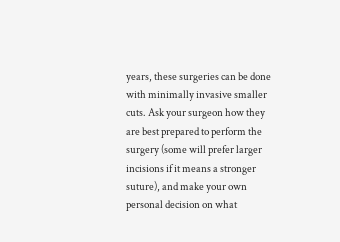years, these surgeries can be done with minimally invasive smaller cuts. Ask your surgeon how they are best prepared to perform the surgery (some will prefer larger incisions if it means a stronger suture), and make your own personal decision on what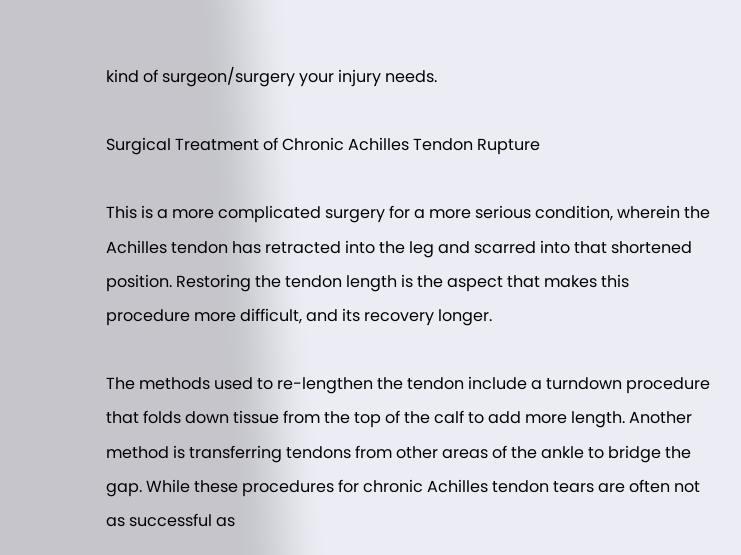kind of surgeon/surgery your injury needs.

Surgical Treatment of Chronic Achilles Tendon Rupture

This is a more complicated surgery for a more serious condition, wherein the Achilles tendon has retracted into the leg and scarred into that shortened position. Restoring the tendon length is the aspect that makes this procedure more difficult, and its recovery longer.

The methods used to re-lengthen the tendon include a turndown procedure that folds down tissue from the top of the calf to add more length. Another method is transferring tendons from other areas of the ankle to bridge the gap. While these procedures for chronic Achilles tendon tears are often not as successful as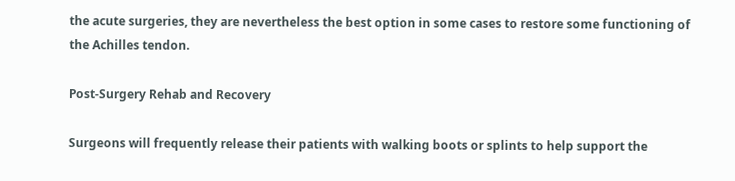the acute surgeries, they are nevertheless the best option in some cases to restore some functioning of the Achilles tendon.

Post-Surgery Rehab and Recovery

Surgeons will frequently release their patients with walking boots or splints to help support the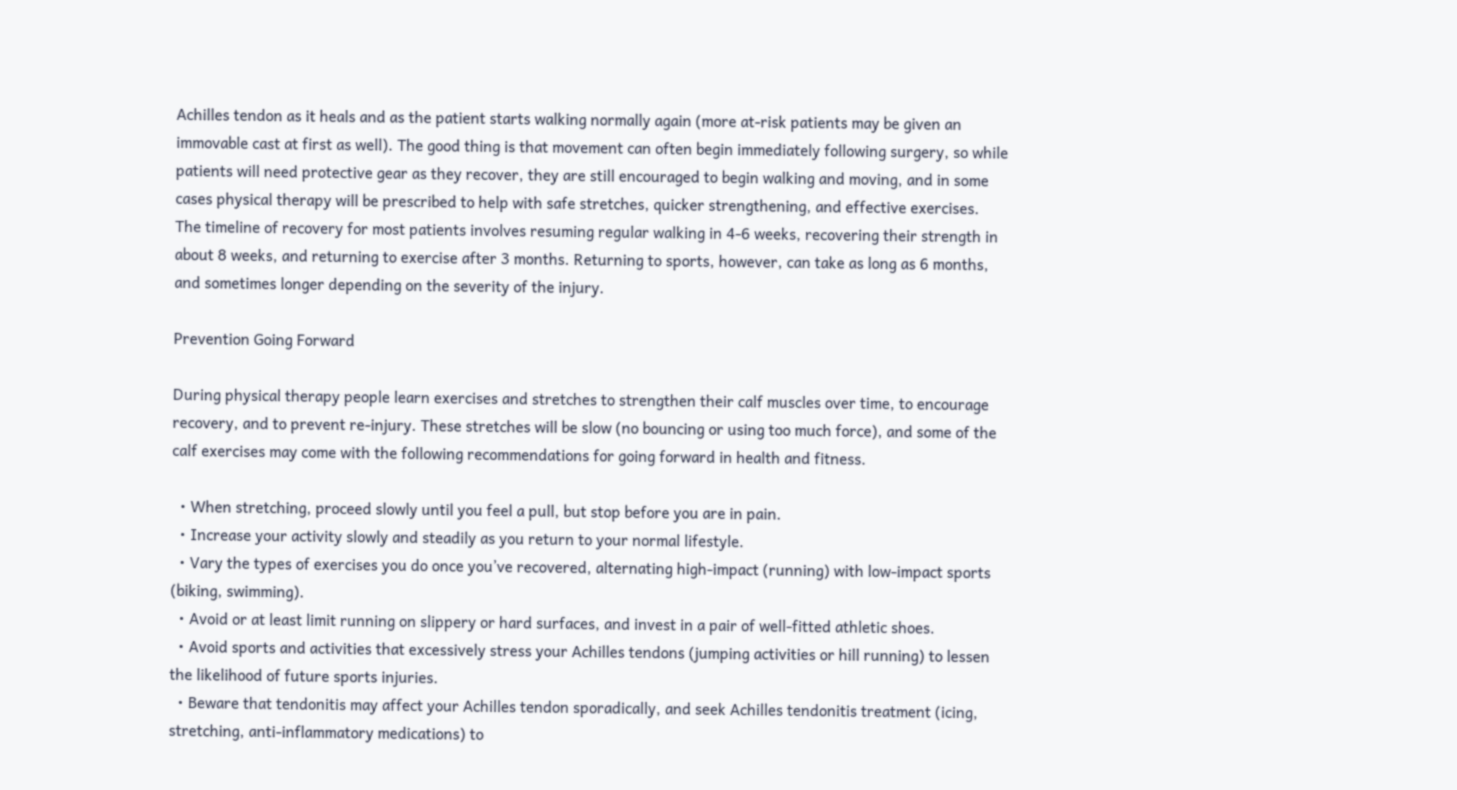Achilles tendon as it heals and as the patient starts walking normally again (more at-risk patients may be given an immovable cast at first as well). The good thing is that movement can often begin immediately following surgery, so while patients will need protective gear as they recover, they are still encouraged to begin walking and moving, and in some cases physical therapy will be prescribed to help with safe stretches, quicker strengthening, and effective exercises. The timeline of recovery for most patients involves resuming regular walking in 4-6 weeks, recovering their strength in about 8 weeks, and returning to exercise after 3 months. Returning to sports, however, can take as long as 6 months, and sometimes longer depending on the severity of the injury.

Prevention Going Forward

During physical therapy people learn exercises and stretches to strengthen their calf muscles over time, to encourage recovery, and to prevent re-injury. These stretches will be slow (no bouncing or using too much force), and some of the calf exercises may come with the following recommendations for going forward in health and fitness.

  • When stretching, proceed slowly until you feel a pull, but stop before you are in pain.
  • Increase your activity slowly and steadily as you return to your normal lifestyle.
  • Vary the types of exercises you do once you’ve recovered, alternating high-impact (running) with low-impact sports (biking, swimming).
  • Avoid or at least limit running on slippery or hard surfaces, and invest in a pair of well-fitted athletic shoes.
  • Avoid sports and activities that excessively stress your Achilles tendons (jumping activities or hill running) to lessen the likelihood of future sports injuries.
  • Beware that tendonitis may affect your Achilles tendon sporadically, and seek Achilles tendonitis treatment (icing, stretching, anti-inflammatory medications) to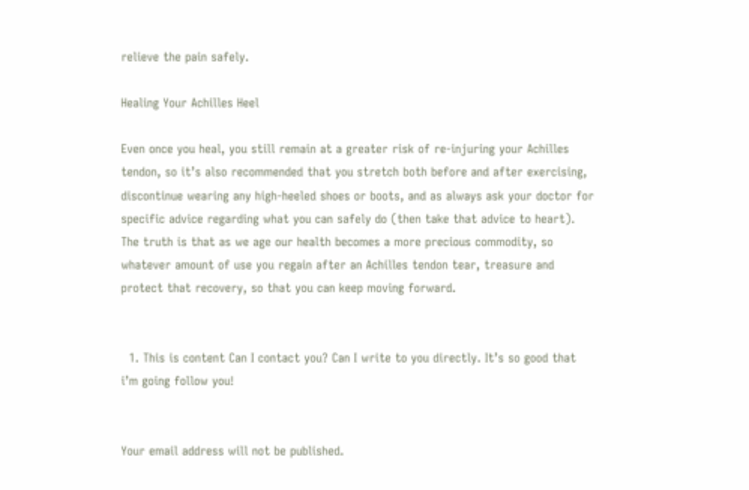relieve the pain safely.

Healing Your Achilles Heel

Even once you heal, you still remain at a greater risk of re-injuring your Achilles tendon, so it’s also recommended that you stretch both before and after exercising, discontinue wearing any high-heeled shoes or boots, and as always ask your doctor for specific advice regarding what you can safely do (then take that advice to heart). The truth is that as we age our health becomes a more precious commodity, so whatever amount of use you regain after an Achilles tendon tear, treasure and protect that recovery, so that you can keep moving forward.


  1. This is content Can I contact you? Can I write to you directly. It’s so good that i’m going follow you!


Your email address will not be published.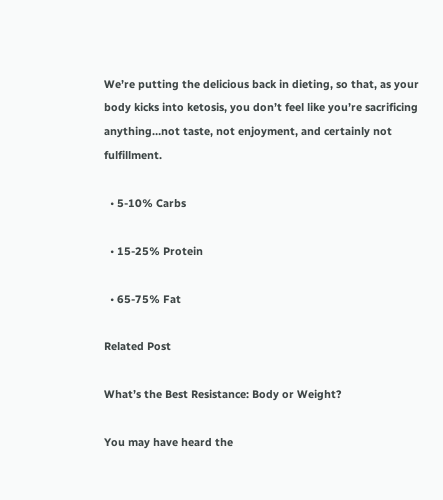We’re putting the delicious back in dieting, so that, as your body kicks into ketosis, you don’t feel like you’re sacrificing anything…not taste, not enjoyment, and certainly not fulfillment.

  • 5-10% Carbs

  • 15-25% Protein

  • 65-75% Fat

Related Post

What’s the Best Resistance: Body or Weight?

You may have heard the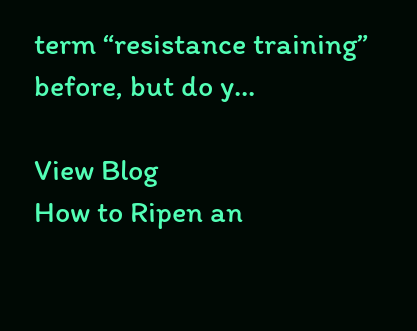term “resistance training” before, but do y...

View Blog
How to Ripen an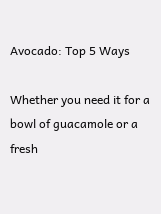Avocado: Top 5 Ways

Whether you need it for a bowl of guacamole or a fresh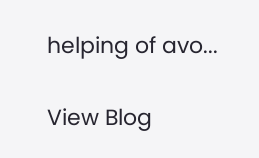helping of avo...

View Blog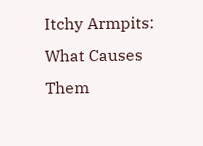Itchy Armpits: What Causes Them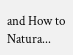and How to Natura...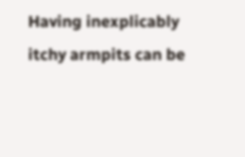Having inexplicably itchy armpits can be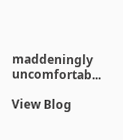maddeningly uncomfortab...

View Blog